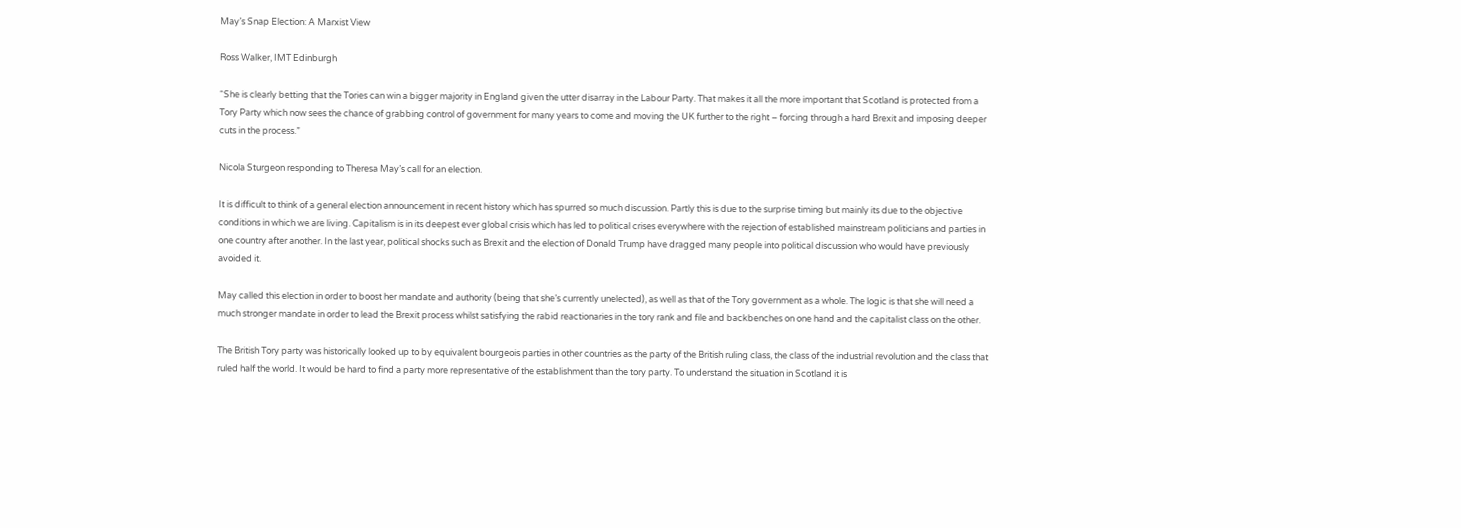May’s Snap Election: A Marxist View

Ross Walker, IMT Edinburgh

“She is clearly betting that the Tories can win a bigger majority in England given the utter disarray in the Labour Party. That makes it all the more important that Scotland is protected from a Tory Party which now sees the chance of grabbing control of government for many years to come and moving the UK further to the right – forcing through a hard Brexit and imposing deeper cuts in the process.”

Nicola Sturgeon responding to Theresa May’s call for an election.

It is difficult to think of a general election announcement in recent history which has spurred so much discussion. Partly this is due to the surprise timing but mainly its due to the objective conditions in which we are living. Capitalism is in its deepest ever global crisis which has led to political crises everywhere with the rejection of established mainstream politicians and parties in one country after another. In the last year, political shocks such as Brexit and the election of Donald Trump have dragged many people into political discussion who would have previously avoided it.

May called this election in order to boost her mandate and authority (being that she’s currently unelected), as well as that of the Tory government as a whole. The logic is that she will need a much stronger mandate in order to lead the Brexit process whilst satisfying the rabid reactionaries in the tory rank and file and backbenches on one hand and the capitalist class on the other.

The British Tory party was historically looked up to by equivalent bourgeois parties in other countries as the party of the British ruling class, the class of the industrial revolution and the class that ruled half the world. It would be hard to find a party more representative of the establishment than the tory party. To understand the situation in Scotland it is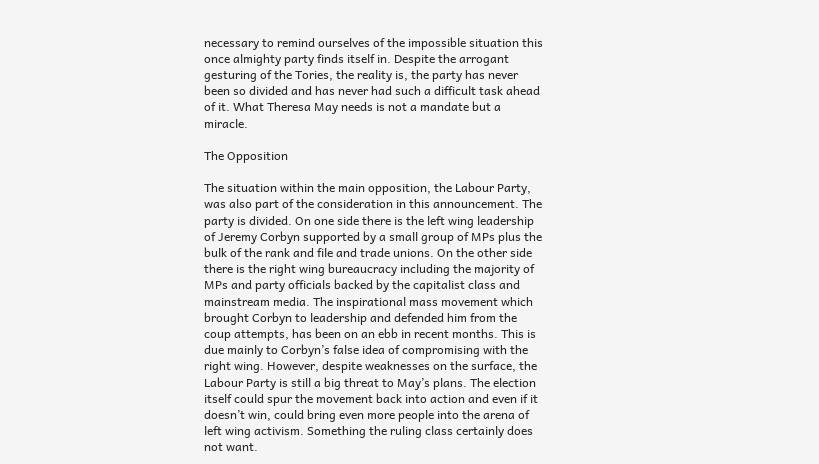necessary to remind ourselves of the impossible situation this once almighty party finds itself in. Despite the arrogant gesturing of the Tories, the reality is, the party has never been so divided and has never had such a difficult task ahead of it. What Theresa May needs is not a mandate but a miracle.

The Opposition

The situation within the main opposition, the Labour Party, was also part of the consideration in this announcement. The party is divided. On one side there is the left wing leadership of Jeremy Corbyn supported by a small group of MPs plus the bulk of the rank and file and trade unions. On the other side there is the right wing bureaucracy including the majority of MPs and party officials backed by the capitalist class and mainstream media. The inspirational mass movement which brought Corbyn to leadership and defended him from the coup attempts, has been on an ebb in recent months. This is due mainly to Corbyn’s false idea of compromising with the right wing. However, despite weaknesses on the surface, the Labour Party is still a big threat to May’s plans. The election itself could spur the movement back into action and even if it doesn’t win, could bring even more people into the arena of left wing activism. Something the ruling class certainly does not want.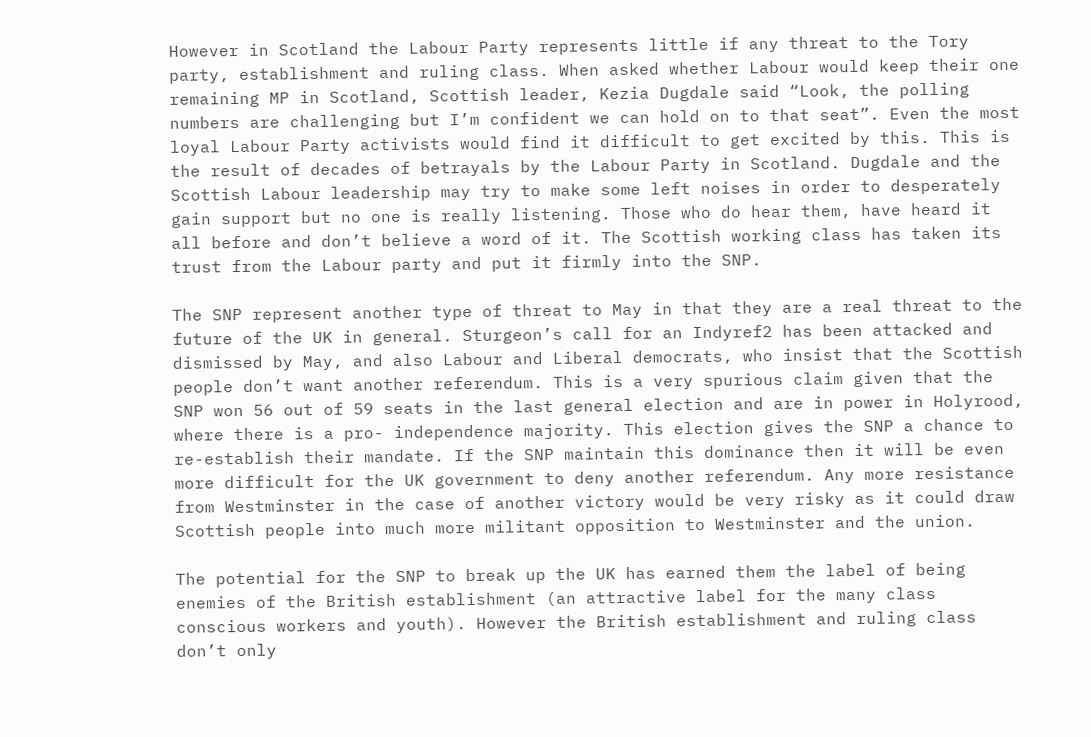However in Scotland the Labour Party represents little if any threat to the Tory party, establishment and ruling class. When asked whether Labour would keep their one remaining MP in Scotland, Scottish leader, Kezia Dugdale said “Look, the polling numbers are challenging but I’m confident we can hold on to that seat”. Even the most loyal Labour Party activists would find it difficult to get excited by this. This is the result of decades of betrayals by the Labour Party in Scotland. Dugdale and the Scottish Labour leadership may try to make some left noises in order to desperately gain support but no one is really listening. Those who do hear them, have heard it all before and don’t believe a word of it. The Scottish working class has taken its trust from the Labour party and put it firmly into the SNP.

The SNP represent another type of threat to May in that they are a real threat to the future of the UK in general. Sturgeon’s call for an Indyref2 has been attacked and dismissed by May, and also Labour and Liberal democrats, who insist that the Scottish people don’t want another referendum. This is a very spurious claim given that the SNP won 56 out of 59 seats in the last general election and are in power in Holyrood, where there is a pro- independence majority. This election gives the SNP a chance to re-establish their mandate. If the SNP maintain this dominance then it will be even more difficult for the UK government to deny another referendum. Any more resistance from Westminster in the case of another victory would be very risky as it could draw Scottish people into much more militant opposition to Westminster and the union.

The potential for the SNP to break up the UK has earned them the label of being enemies of the British establishment (an attractive label for the many class conscious workers and youth). However the British establishment and ruling class don’t only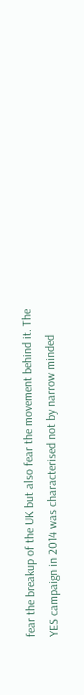fear the breakup of the UK but also fear the movement behind it. The YES campaign in 2014 was characterised not by narrow minded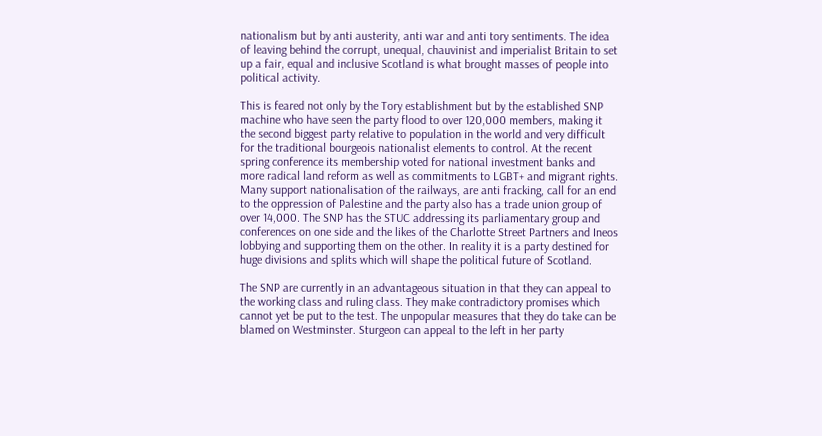nationalism but by anti austerity, anti war and anti tory sentiments. The idea of leaving behind the corrupt, unequal, chauvinist and imperialist Britain to set up a fair, equal and inclusive Scotland is what brought masses of people into political activity.

This is feared not only by the Tory establishment but by the established SNP machine who have seen the party flood to over 120,000 members, making it the second biggest party relative to population in the world and very difficult for the traditional bourgeois nationalist elements to control. At the recent spring conference its membership voted for national investment banks and more radical land reform as well as commitments to LGBT+ and migrant rights. Many support nationalisation of the railways, are anti fracking, call for an end to the oppression of Palestine and the party also has a trade union group of over 14,000. The SNP has the STUC addressing its parliamentary group and conferences on one side and the likes of the Charlotte Street Partners and Ineos lobbying and supporting them on the other. In reality it is a party destined for huge divisions and splits which will shape the political future of Scotland.

The SNP are currently in an advantageous situation in that they can appeal to the working class and ruling class. They make contradictory promises which cannot yet be put to the test. The unpopular measures that they do take can be blamed on Westminster. Sturgeon can appeal to the left in her party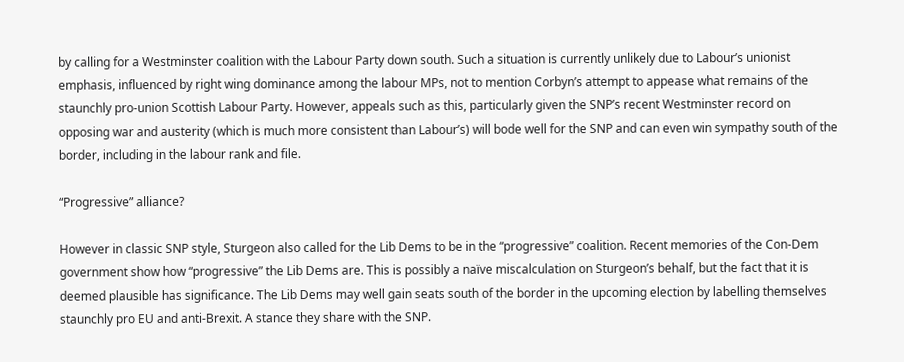by calling for a Westminster coalition with the Labour Party down south. Such a situation is currently unlikely due to Labour’s unionist emphasis, influenced by right wing dominance among the labour MPs, not to mention Corbyn’s attempt to appease what remains of the staunchly pro-union Scottish Labour Party. However, appeals such as this, particularly given the SNP’s recent Westminster record on opposing war and austerity (which is much more consistent than Labour’s) will bode well for the SNP and can even win sympathy south of the border, including in the labour rank and file.

“Progressive” alliance?

However in classic SNP style, Sturgeon also called for the Lib Dems to be in the “progressive” coalition. Recent memories of the Con-Dem government show how “progressive” the Lib Dems are. This is possibly a naïve miscalculation on Sturgeon’s behalf, but the fact that it is deemed plausible has significance. The Lib Dems may well gain seats south of the border in the upcoming election by labelling themselves staunchly pro EU and anti-Brexit. A stance they share with the SNP.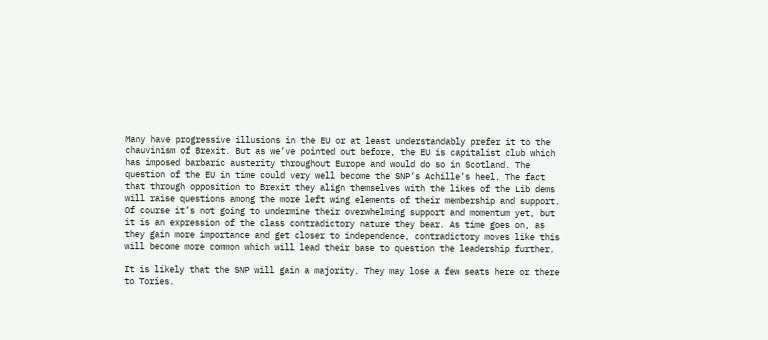Many have progressive illusions in the EU or at least understandably prefer it to the chauvinism of Brexit. But as we’ve pointed out before, the EU is capitalist club which has imposed barbaric austerity throughout Europe and would do so in Scotland. The question of the EU in time could very well become the SNP’s Achille’s heel. The fact that through opposition to Brexit they align themselves with the likes of the Lib dems will raise questions among the more left wing elements of their membership and support. Of course it’s not going to undermine their overwhelming support and momentum yet, but it is an expression of the class contradictory nature they bear. As time goes on, as they gain more importance and get closer to independence, contradictory moves like this will become more common which will lead their base to question the leadership further.

It is likely that the SNP will gain a majority. They may lose a few seats here or there to Tories.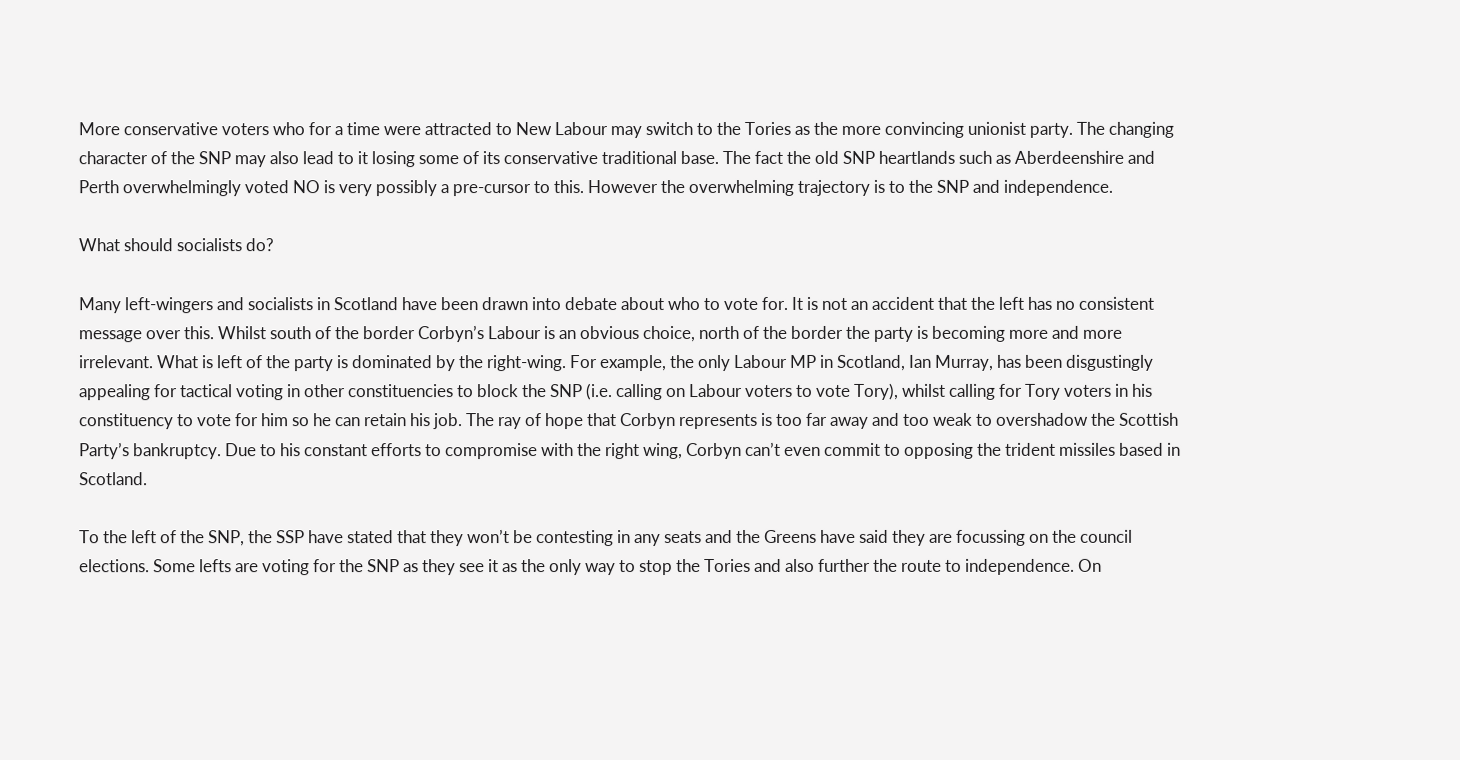More conservative voters who for a time were attracted to New Labour may switch to the Tories as the more convincing unionist party. The changing character of the SNP may also lead to it losing some of its conservative traditional base. The fact the old SNP heartlands such as Aberdeenshire and Perth overwhelmingly voted NO is very possibly a pre-cursor to this. However the overwhelming trajectory is to the SNP and independence.

What should socialists do?

Many left-wingers and socialists in Scotland have been drawn into debate about who to vote for. It is not an accident that the left has no consistent message over this. Whilst south of the border Corbyn’s Labour is an obvious choice, north of the border the party is becoming more and more irrelevant. What is left of the party is dominated by the right-wing. For example, the only Labour MP in Scotland, Ian Murray, has been disgustingly appealing for tactical voting in other constituencies to block the SNP (i.e. calling on Labour voters to vote Tory), whilst calling for Tory voters in his constituency to vote for him so he can retain his job. The ray of hope that Corbyn represents is too far away and too weak to overshadow the Scottish Party’s bankruptcy. Due to his constant efforts to compromise with the right wing, Corbyn can’t even commit to opposing the trident missiles based in Scotland.

To the left of the SNP, the SSP have stated that they won’t be contesting in any seats and the Greens have said they are focussing on the council elections. Some lefts are voting for the SNP as they see it as the only way to stop the Tories and also further the route to independence. On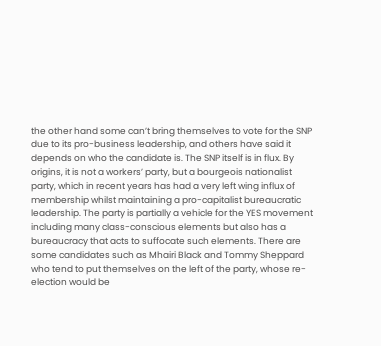the other hand some can’t bring themselves to vote for the SNP due to its pro-business leadership, and others have said it depends on who the candidate is. The SNP itself is in flux. By origins, it is not a workers’ party, but a bourgeois nationalist party, which in recent years has had a very left wing influx of membership whilst maintaining a pro-capitalist bureaucratic leadership. The party is partially a vehicle for the YES movement including many class-conscious elements but also has a bureaucracy that acts to suffocate such elements. There are some candidates such as Mhairi Black and Tommy Sheppard who tend to put themselves on the left of the party, whose re-election would be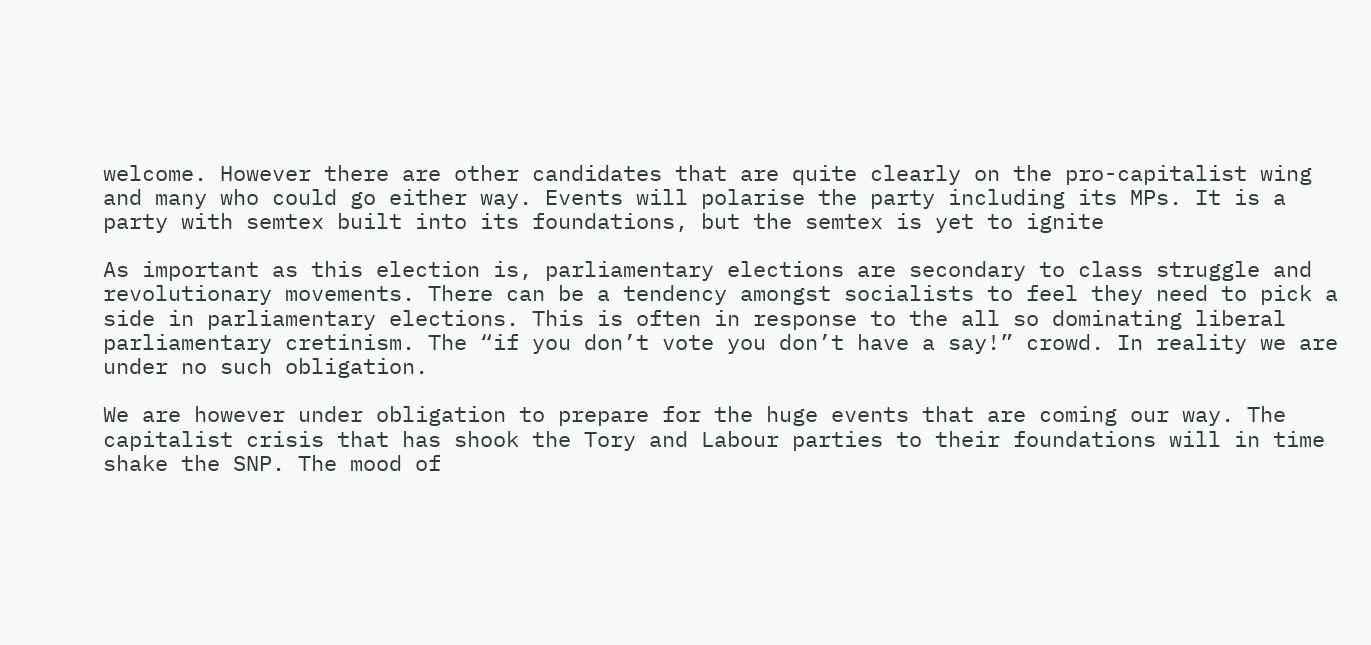welcome. However there are other candidates that are quite clearly on the pro-capitalist wing and many who could go either way. Events will polarise the party including its MPs. It is a party with semtex built into its foundations, but the semtex is yet to ignite

As important as this election is, parliamentary elections are secondary to class struggle and revolutionary movements. There can be a tendency amongst socialists to feel they need to pick a side in parliamentary elections. This is often in response to the all so dominating liberal parliamentary cretinism. The “if you don’t vote you don’t have a say!” crowd. In reality we are under no such obligation.

We are however under obligation to prepare for the huge events that are coming our way. The capitalist crisis that has shook the Tory and Labour parties to their foundations will in time shake the SNP. The mood of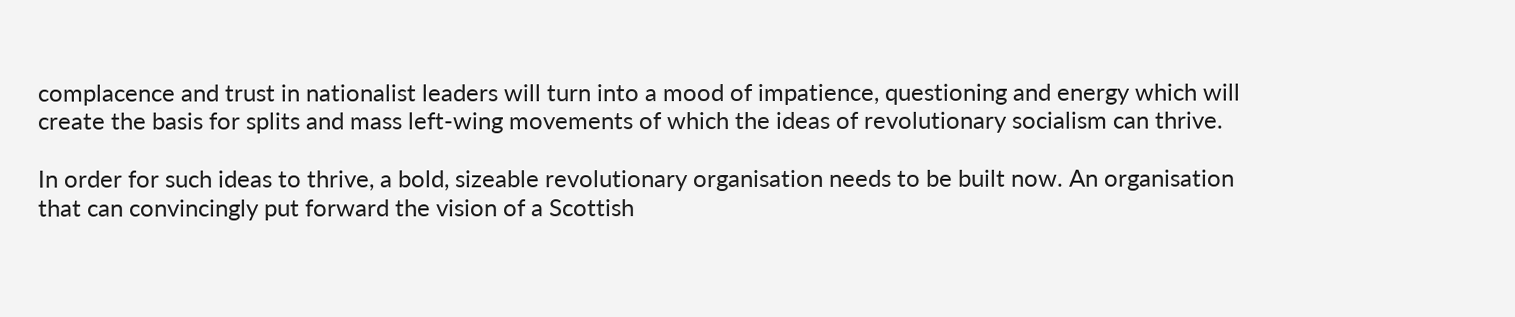complacence and trust in nationalist leaders will turn into a mood of impatience, questioning and energy which will create the basis for splits and mass left-wing movements of which the ideas of revolutionary socialism can thrive.

In order for such ideas to thrive, a bold, sizeable revolutionary organisation needs to be built now. An organisation that can convincingly put forward the vision of a Scottish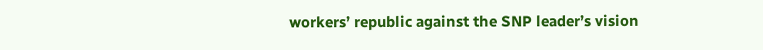workers’ republic against the SNP leader’s vision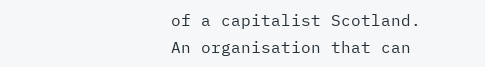of a capitalist Scotland. An organisation that can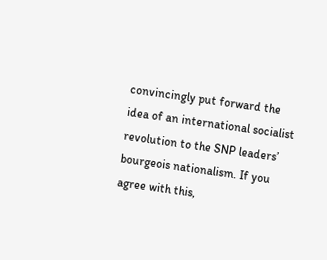convincingly put forward the idea of an international socialist revolution to the SNP leaders’ bourgeois nationalism. If you agree with this,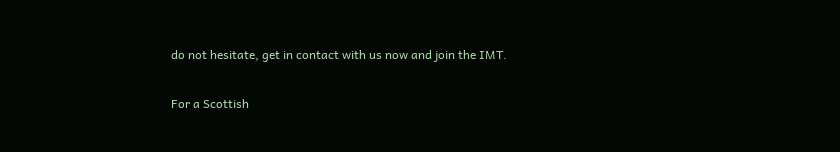do not hesitate, get in contact with us now and join the IMT.

For a Scottish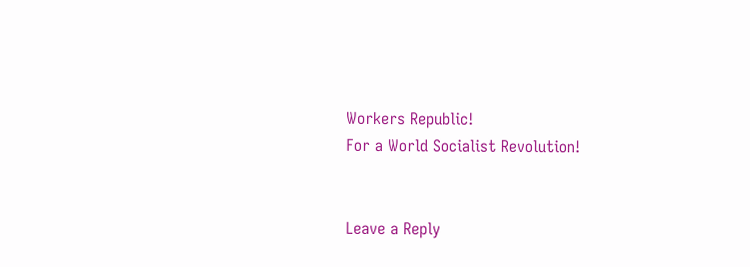Workers Republic!
For a World Socialist Revolution!


Leave a Reply